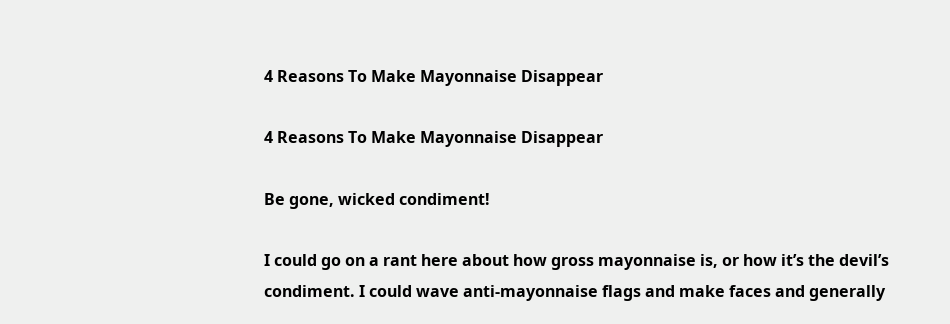4 Reasons To Make Mayonnaise Disappear

4 Reasons To Make Mayonnaise Disappear

Be gone, wicked condiment!

I could go on a rant here about how gross mayonnaise is, or how it’s the devil’s condiment. I could wave anti-mayonnaise flags and make faces and generally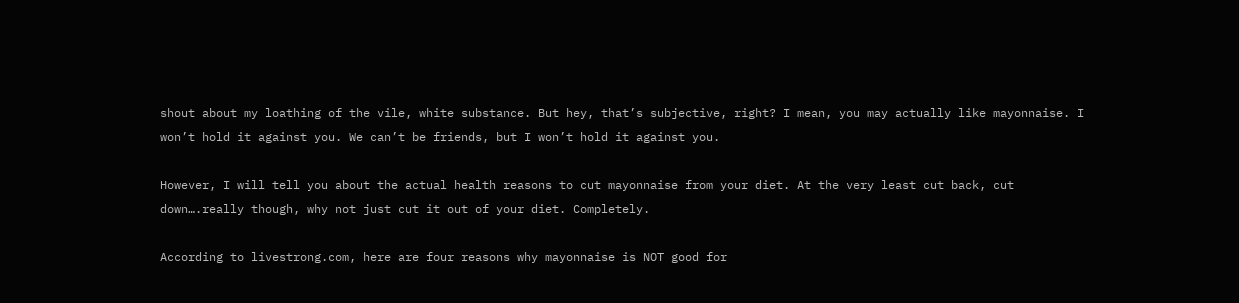shout about my loathing of the vile, white substance. But hey, that’s subjective, right? I mean, you may actually like mayonnaise. I won’t hold it against you. We can’t be friends, but I won’t hold it against you.

However, I will tell you about the actual health reasons to cut mayonnaise from your diet. At the very least cut back, cut down….really though, why not just cut it out of your diet. Completely.

According to livestrong.com, here are four reasons why mayonnaise is NOT good for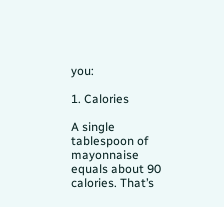you:

1. Calories

A single tablespoon of mayonnaise equals about 90 calories. That’s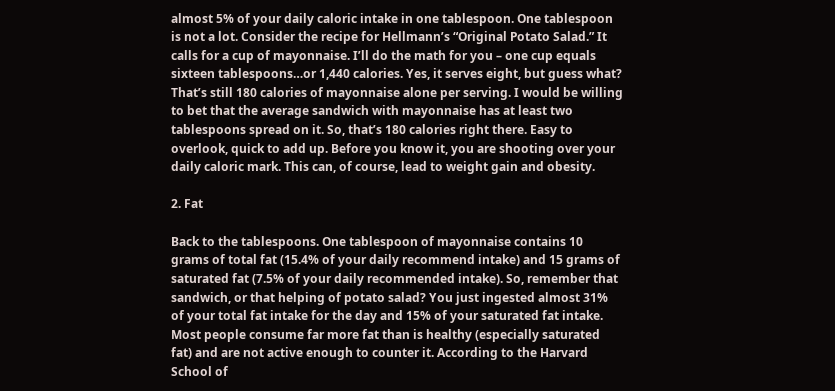almost 5% of your daily caloric intake in one tablespoon. One tablespoon is not a lot. Consider the recipe for Hellmann’s “Original Potato Salad.” It calls for a cup of mayonnaise. I’ll do the math for you – one cup equals sixteen tablespoons…or 1,440 calories. Yes, it serves eight, but guess what? That’s still 180 calories of mayonnaise alone per serving. I would be willing to bet that the average sandwich with mayonnaise has at least two tablespoons spread on it. So, that’s 180 calories right there. Easy to overlook, quick to add up. Before you know it, you are shooting over your daily caloric mark. This can, of course, lead to weight gain and obesity.

2. Fat

Back to the tablespoons. One tablespoon of mayonnaise contains 10 grams of total fat (15.4% of your daily recommend intake) and 15 grams of saturated fat (7.5% of your daily recommended intake). So, remember that sandwich, or that helping of potato salad? You just ingested almost 31% of your total fat intake for the day and 15% of your saturated fat intake. Most people consume far more fat than is healthy (especially saturated fat) and are not active enough to counter it. According to the Harvard School of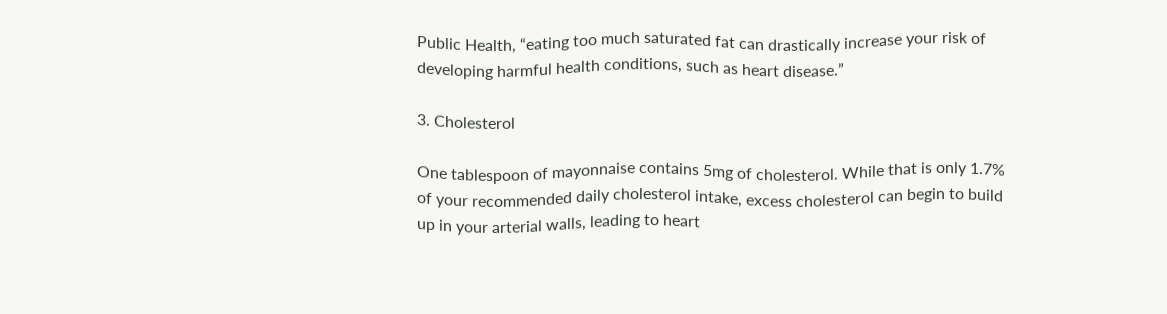Public Health, “eating too much saturated fat can drastically increase your risk of developing harmful health conditions, such as heart disease.”

3. Cholesterol

One tablespoon of mayonnaise contains 5mg of cholesterol. While that is only 1.7% of your recommended daily cholesterol intake, excess cholesterol can begin to build up in your arterial walls, leading to heart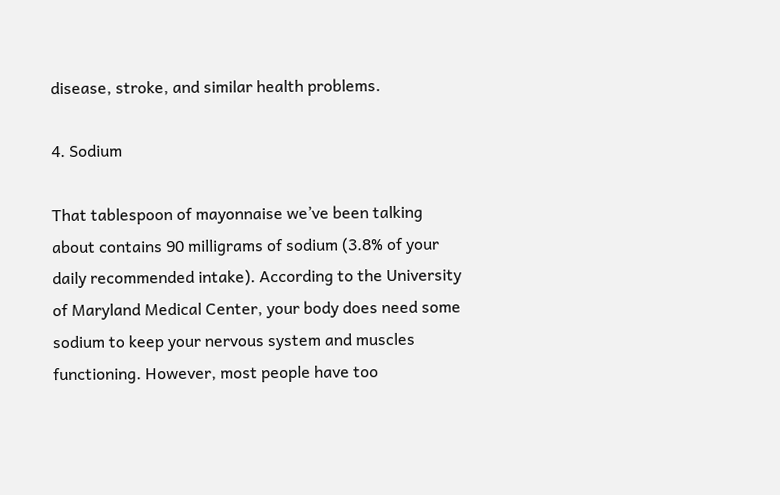disease, stroke, and similar health problems.

4. Sodium

That tablespoon of mayonnaise we’ve been talking about contains 90 milligrams of sodium (3.8% of your daily recommended intake). According to the University of Maryland Medical Center, your body does need some sodium to keep your nervous system and muscles functioning. However, most people have too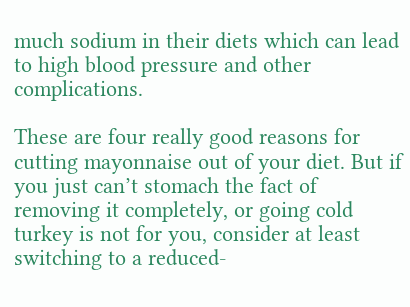much sodium in their diets which can lead to high blood pressure and other complications.

These are four really good reasons for cutting mayonnaise out of your diet. But if you just can’t stomach the fact of removing it completely, or going cold turkey is not for you, consider at least switching to a reduced-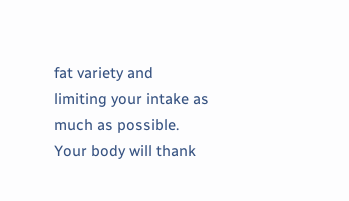fat variety and limiting your intake as much as possible. Your body will thank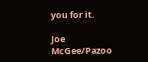you for it.

Joe McGee/Pazoo